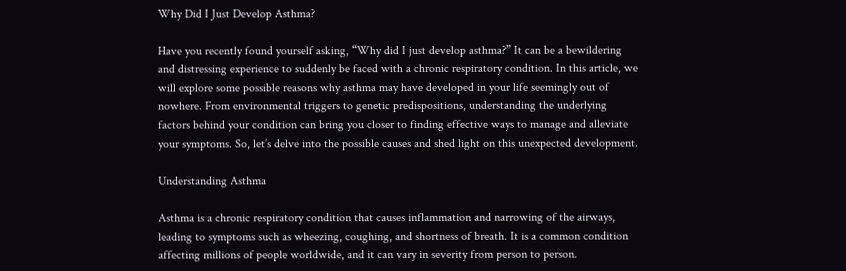Why Did I Just Develop Asthma?

Have you recently found yourself asking, “Why did I just develop asthma?” It can be a bewildering and distressing experience to suddenly be faced with a chronic respiratory condition. In this article, we will explore some possible reasons why asthma may have developed in your life seemingly out of nowhere. From environmental triggers to genetic predispositions, understanding the underlying factors behind your condition can bring you closer to finding effective ways to manage and alleviate your symptoms. So, let’s delve into the possible causes and shed light on this unexpected development.

Understanding Asthma

Asthma is a chronic respiratory condition that causes inflammation and narrowing of the airways, leading to symptoms such as wheezing, coughing, and shortness of breath. It is a common condition affecting millions of people worldwide, and it can vary in severity from person to person.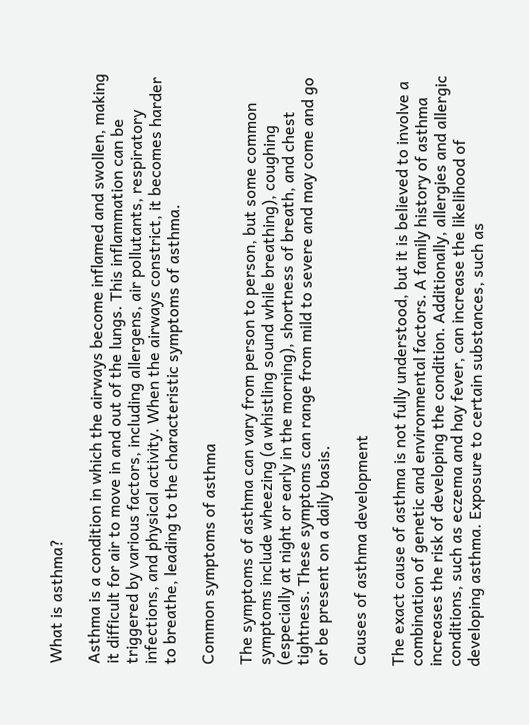What is asthma?

Asthma is a condition in which the airways become inflamed and swollen, making it difficult for air to move in and out of the lungs. This inflammation can be triggered by various factors, including allergens, air pollutants, respiratory infections, and physical activity. When the airways constrict, it becomes harder to breathe, leading to the characteristic symptoms of asthma.

Common symptoms of asthma

The symptoms of asthma can vary from person to person, but some common symptoms include wheezing (a whistling sound while breathing), coughing (especially at night or early in the morning), shortness of breath, and chest tightness. These symptoms can range from mild to severe and may come and go or be present on a daily basis.

Causes of asthma development

The exact cause of asthma is not fully understood, but it is believed to involve a combination of genetic and environmental factors. A family history of asthma increases the risk of developing the condition. Additionally, allergies and allergic conditions, such as eczema and hay fever, can increase the likelihood of developing asthma. Exposure to certain substances, such as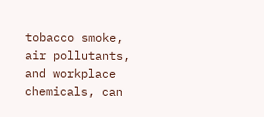tobacco smoke, air pollutants, and workplace chemicals, can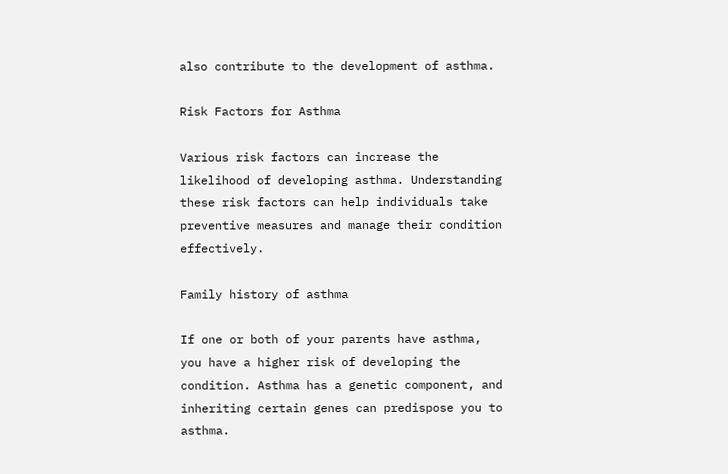also contribute to the development of asthma.

Risk Factors for Asthma

Various risk factors can increase the likelihood of developing asthma. Understanding these risk factors can help individuals take preventive measures and manage their condition effectively.

Family history of asthma

If one or both of your parents have asthma, you have a higher risk of developing the condition. Asthma has a genetic component, and inheriting certain genes can predispose you to asthma.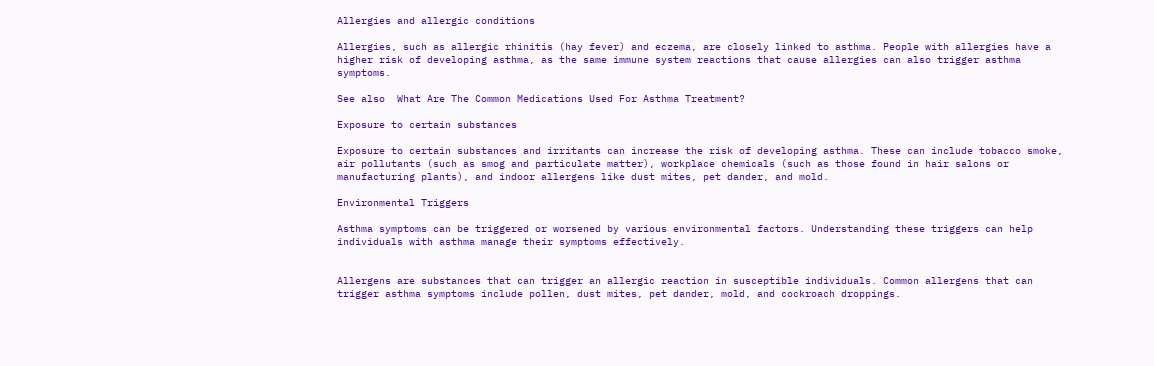Allergies and allergic conditions

Allergies, such as allergic rhinitis (hay fever) and eczema, are closely linked to asthma. People with allergies have a higher risk of developing asthma, as the same immune system reactions that cause allergies can also trigger asthma symptoms.

See also  What Are The Common Medications Used For Asthma Treatment?

Exposure to certain substances

Exposure to certain substances and irritants can increase the risk of developing asthma. These can include tobacco smoke, air pollutants (such as smog and particulate matter), workplace chemicals (such as those found in hair salons or manufacturing plants), and indoor allergens like dust mites, pet dander, and mold.

Environmental Triggers

Asthma symptoms can be triggered or worsened by various environmental factors. Understanding these triggers can help individuals with asthma manage their symptoms effectively.


Allergens are substances that can trigger an allergic reaction in susceptible individuals. Common allergens that can trigger asthma symptoms include pollen, dust mites, pet dander, mold, and cockroach droppings.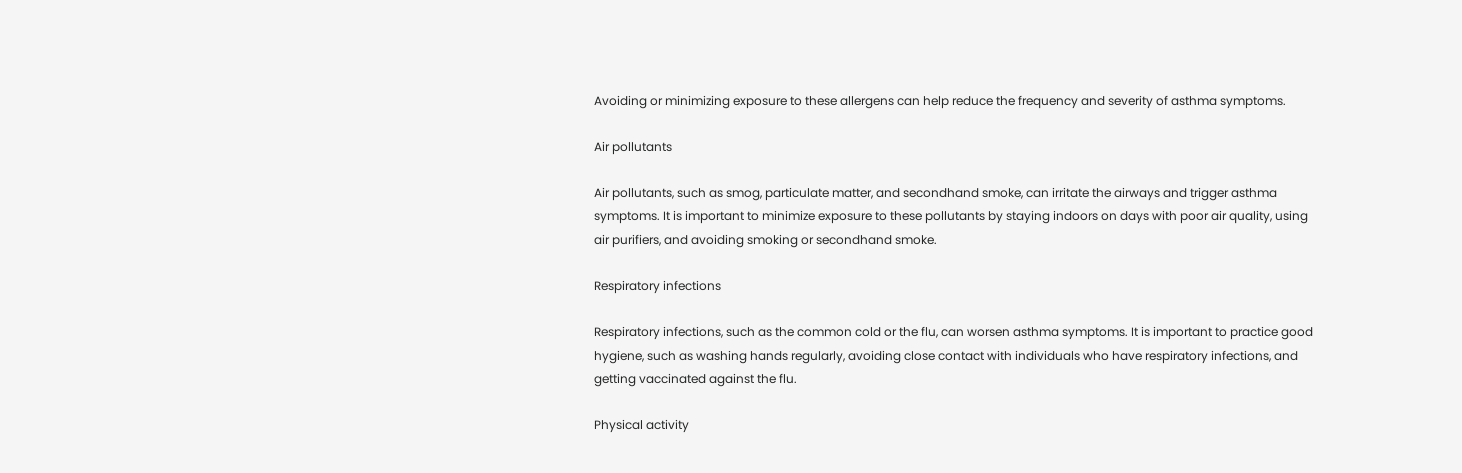Avoiding or minimizing exposure to these allergens can help reduce the frequency and severity of asthma symptoms.

Air pollutants

Air pollutants, such as smog, particulate matter, and secondhand smoke, can irritate the airways and trigger asthma symptoms. It is important to minimize exposure to these pollutants by staying indoors on days with poor air quality, using air purifiers, and avoiding smoking or secondhand smoke.

Respiratory infections

Respiratory infections, such as the common cold or the flu, can worsen asthma symptoms. It is important to practice good hygiene, such as washing hands regularly, avoiding close contact with individuals who have respiratory infections, and getting vaccinated against the flu.

Physical activity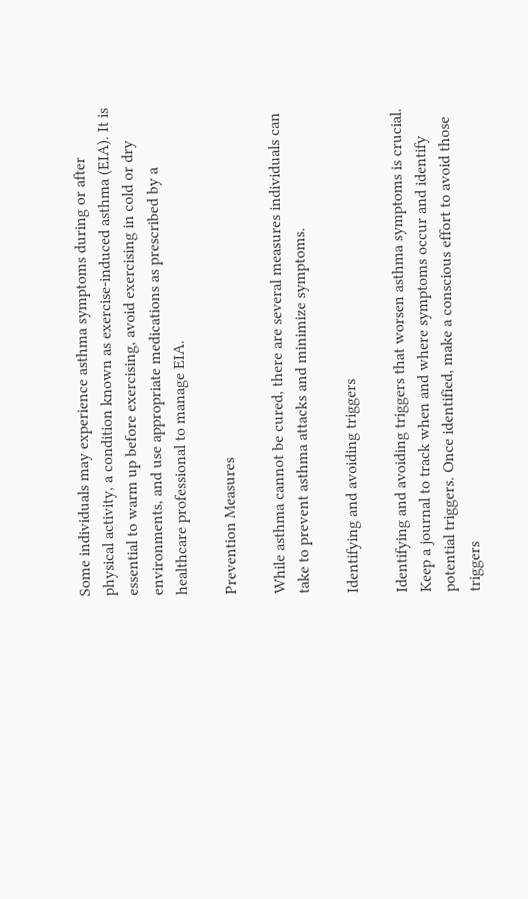Some individuals may experience asthma symptoms during or after physical activity, a condition known as exercise-induced asthma (EIA). It is essential to warm up before exercising, avoid exercising in cold or dry environments, and use appropriate medications as prescribed by a healthcare professional to manage EIA.

Prevention Measures

While asthma cannot be cured, there are several measures individuals can take to prevent asthma attacks and minimize symptoms.

Identifying and avoiding triggers

Identifying and avoiding triggers that worsen asthma symptoms is crucial. Keep a journal to track when and where symptoms occur and identify potential triggers. Once identified, make a conscious effort to avoid those triggers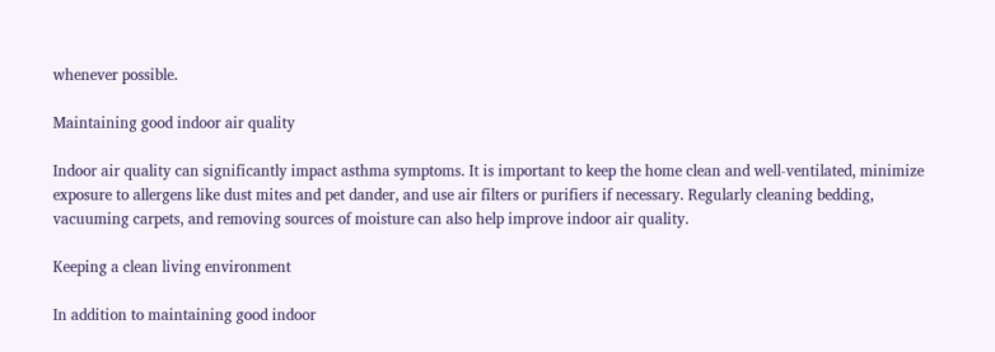whenever possible.

Maintaining good indoor air quality

Indoor air quality can significantly impact asthma symptoms. It is important to keep the home clean and well-ventilated, minimize exposure to allergens like dust mites and pet dander, and use air filters or purifiers if necessary. Regularly cleaning bedding, vacuuming carpets, and removing sources of moisture can also help improve indoor air quality.

Keeping a clean living environment

In addition to maintaining good indoor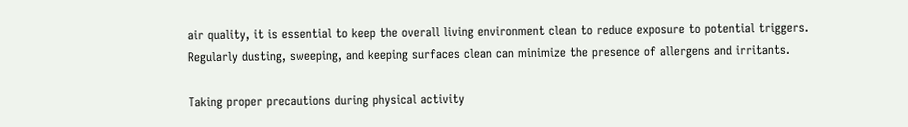air quality, it is essential to keep the overall living environment clean to reduce exposure to potential triggers. Regularly dusting, sweeping, and keeping surfaces clean can minimize the presence of allergens and irritants.

Taking proper precautions during physical activity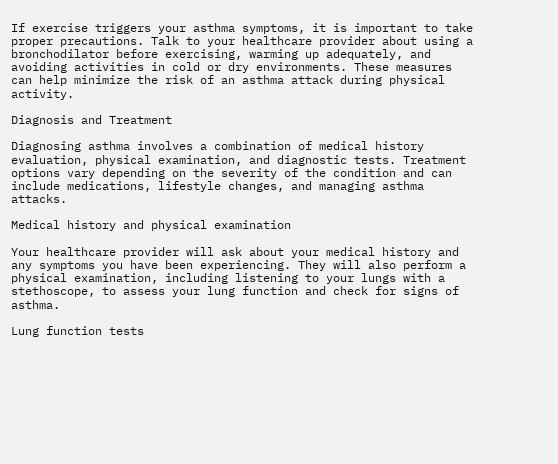If exercise triggers your asthma symptoms, it is important to take proper precautions. Talk to your healthcare provider about using a bronchodilator before exercising, warming up adequately, and avoiding activities in cold or dry environments. These measures can help minimize the risk of an asthma attack during physical activity.

Diagnosis and Treatment

Diagnosing asthma involves a combination of medical history evaluation, physical examination, and diagnostic tests. Treatment options vary depending on the severity of the condition and can include medications, lifestyle changes, and managing asthma attacks.

Medical history and physical examination

Your healthcare provider will ask about your medical history and any symptoms you have been experiencing. They will also perform a physical examination, including listening to your lungs with a stethoscope, to assess your lung function and check for signs of asthma.

Lung function tests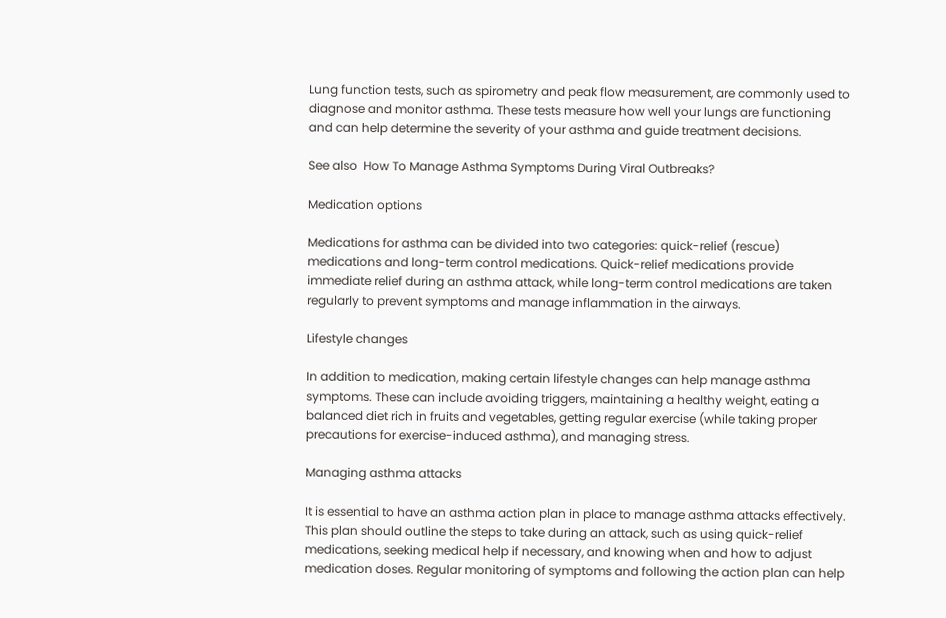Lung function tests, such as spirometry and peak flow measurement, are commonly used to diagnose and monitor asthma. These tests measure how well your lungs are functioning and can help determine the severity of your asthma and guide treatment decisions.

See also  How To Manage Asthma Symptoms During Viral Outbreaks?

Medication options

Medications for asthma can be divided into two categories: quick-relief (rescue) medications and long-term control medications. Quick-relief medications provide immediate relief during an asthma attack, while long-term control medications are taken regularly to prevent symptoms and manage inflammation in the airways.

Lifestyle changes

In addition to medication, making certain lifestyle changes can help manage asthma symptoms. These can include avoiding triggers, maintaining a healthy weight, eating a balanced diet rich in fruits and vegetables, getting regular exercise (while taking proper precautions for exercise-induced asthma), and managing stress.

Managing asthma attacks

It is essential to have an asthma action plan in place to manage asthma attacks effectively. This plan should outline the steps to take during an attack, such as using quick-relief medications, seeking medical help if necessary, and knowing when and how to adjust medication doses. Regular monitoring of symptoms and following the action plan can help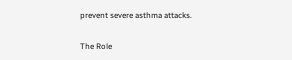prevent severe asthma attacks.

The Role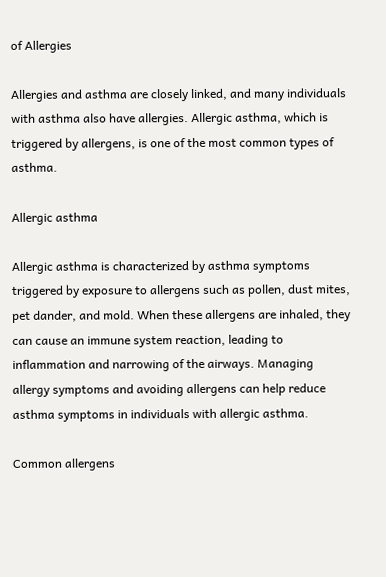of Allergies

Allergies and asthma are closely linked, and many individuals with asthma also have allergies. Allergic asthma, which is triggered by allergens, is one of the most common types of asthma.

Allergic asthma

Allergic asthma is characterized by asthma symptoms triggered by exposure to allergens such as pollen, dust mites, pet dander, and mold. When these allergens are inhaled, they can cause an immune system reaction, leading to inflammation and narrowing of the airways. Managing allergy symptoms and avoiding allergens can help reduce asthma symptoms in individuals with allergic asthma.

Common allergens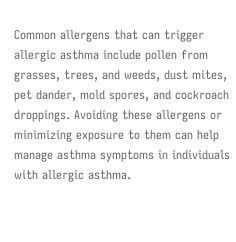Common allergens that can trigger allergic asthma include pollen from grasses, trees, and weeds, dust mites, pet dander, mold spores, and cockroach droppings. Avoiding these allergens or minimizing exposure to them can help manage asthma symptoms in individuals with allergic asthma.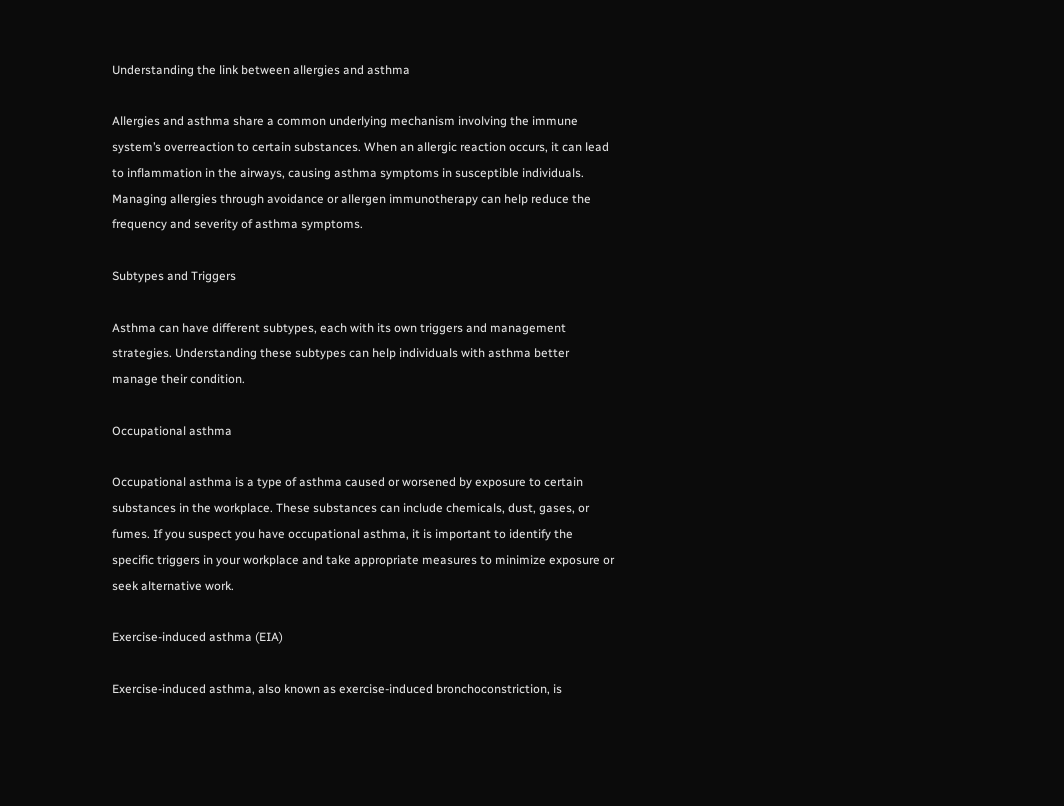Understanding the link between allergies and asthma

Allergies and asthma share a common underlying mechanism involving the immune system’s overreaction to certain substances. When an allergic reaction occurs, it can lead to inflammation in the airways, causing asthma symptoms in susceptible individuals. Managing allergies through avoidance or allergen immunotherapy can help reduce the frequency and severity of asthma symptoms.

Subtypes and Triggers

Asthma can have different subtypes, each with its own triggers and management strategies. Understanding these subtypes can help individuals with asthma better manage their condition.

Occupational asthma

Occupational asthma is a type of asthma caused or worsened by exposure to certain substances in the workplace. These substances can include chemicals, dust, gases, or fumes. If you suspect you have occupational asthma, it is important to identify the specific triggers in your workplace and take appropriate measures to minimize exposure or seek alternative work.

Exercise-induced asthma (EIA)

Exercise-induced asthma, also known as exercise-induced bronchoconstriction, is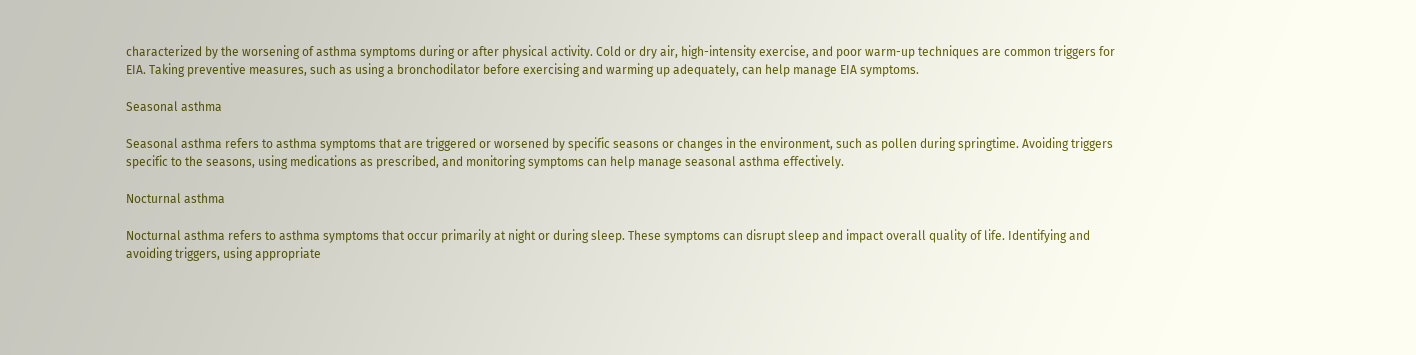characterized by the worsening of asthma symptoms during or after physical activity. Cold or dry air, high-intensity exercise, and poor warm-up techniques are common triggers for EIA. Taking preventive measures, such as using a bronchodilator before exercising and warming up adequately, can help manage EIA symptoms.

Seasonal asthma

Seasonal asthma refers to asthma symptoms that are triggered or worsened by specific seasons or changes in the environment, such as pollen during springtime. Avoiding triggers specific to the seasons, using medications as prescribed, and monitoring symptoms can help manage seasonal asthma effectively.

Nocturnal asthma

Nocturnal asthma refers to asthma symptoms that occur primarily at night or during sleep. These symptoms can disrupt sleep and impact overall quality of life. Identifying and avoiding triggers, using appropriate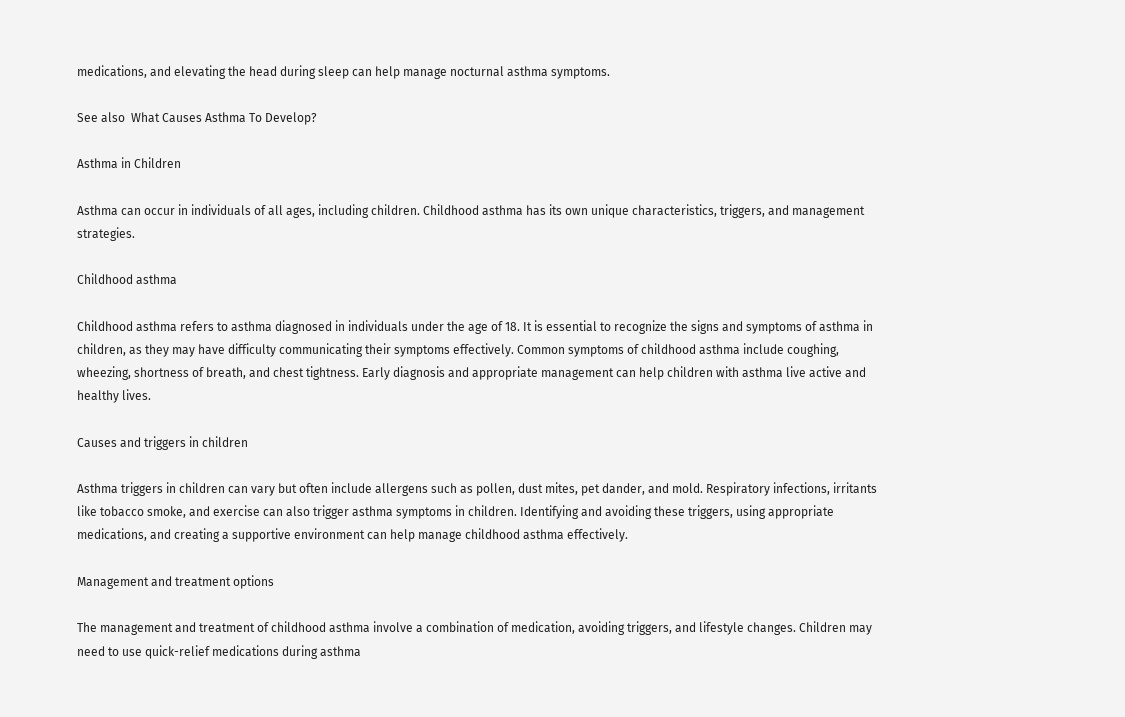medications, and elevating the head during sleep can help manage nocturnal asthma symptoms.

See also  What Causes Asthma To Develop?

Asthma in Children

Asthma can occur in individuals of all ages, including children. Childhood asthma has its own unique characteristics, triggers, and management strategies.

Childhood asthma

Childhood asthma refers to asthma diagnosed in individuals under the age of 18. It is essential to recognize the signs and symptoms of asthma in children, as they may have difficulty communicating their symptoms effectively. Common symptoms of childhood asthma include coughing, wheezing, shortness of breath, and chest tightness. Early diagnosis and appropriate management can help children with asthma live active and healthy lives.

Causes and triggers in children

Asthma triggers in children can vary but often include allergens such as pollen, dust mites, pet dander, and mold. Respiratory infections, irritants like tobacco smoke, and exercise can also trigger asthma symptoms in children. Identifying and avoiding these triggers, using appropriate medications, and creating a supportive environment can help manage childhood asthma effectively.

Management and treatment options

The management and treatment of childhood asthma involve a combination of medication, avoiding triggers, and lifestyle changes. Children may need to use quick-relief medications during asthma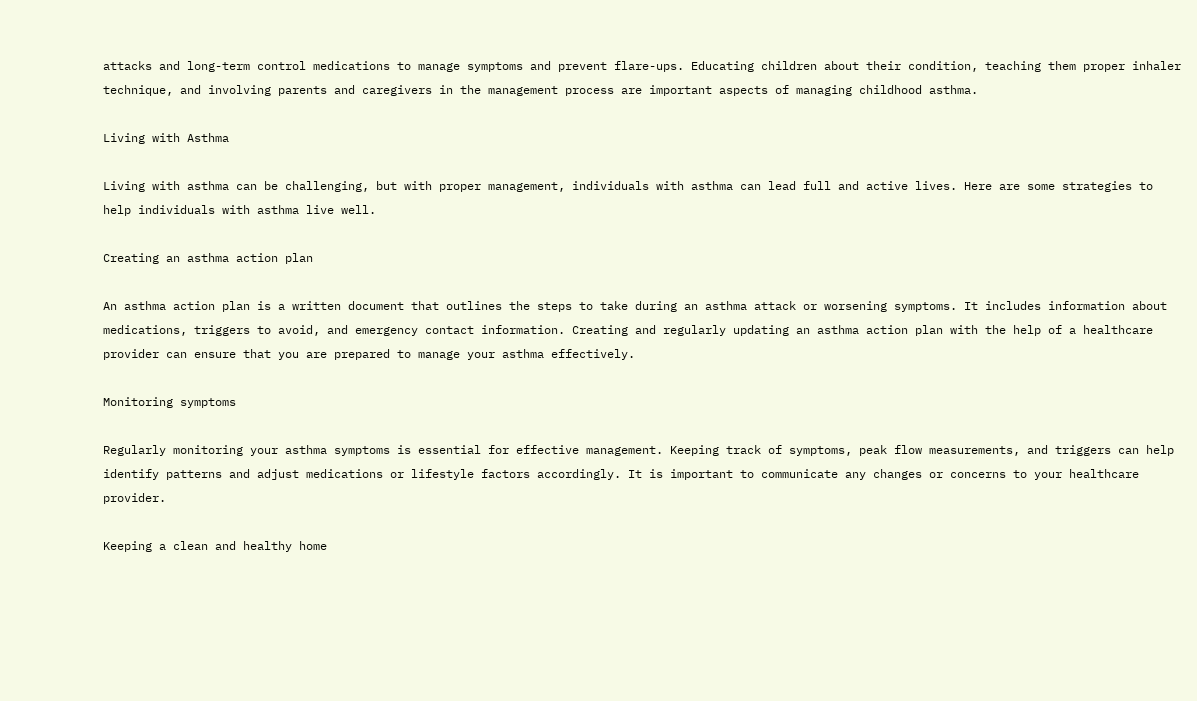attacks and long-term control medications to manage symptoms and prevent flare-ups. Educating children about their condition, teaching them proper inhaler technique, and involving parents and caregivers in the management process are important aspects of managing childhood asthma.

Living with Asthma

Living with asthma can be challenging, but with proper management, individuals with asthma can lead full and active lives. Here are some strategies to help individuals with asthma live well.

Creating an asthma action plan

An asthma action plan is a written document that outlines the steps to take during an asthma attack or worsening symptoms. It includes information about medications, triggers to avoid, and emergency contact information. Creating and regularly updating an asthma action plan with the help of a healthcare provider can ensure that you are prepared to manage your asthma effectively.

Monitoring symptoms

Regularly monitoring your asthma symptoms is essential for effective management. Keeping track of symptoms, peak flow measurements, and triggers can help identify patterns and adjust medications or lifestyle factors accordingly. It is important to communicate any changes or concerns to your healthcare provider.

Keeping a clean and healthy home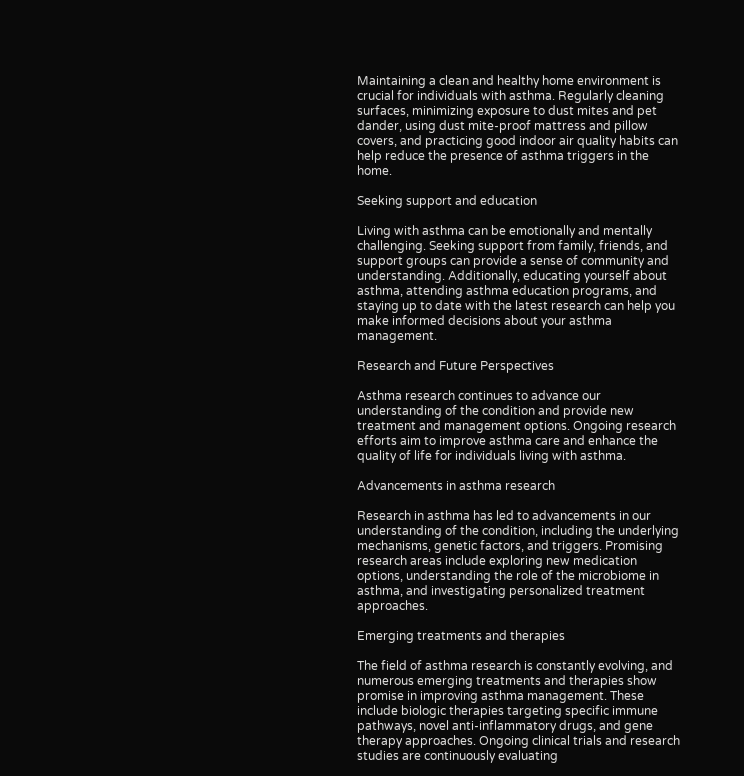Maintaining a clean and healthy home environment is crucial for individuals with asthma. Regularly cleaning surfaces, minimizing exposure to dust mites and pet dander, using dust mite-proof mattress and pillow covers, and practicing good indoor air quality habits can help reduce the presence of asthma triggers in the home.

Seeking support and education

Living with asthma can be emotionally and mentally challenging. Seeking support from family, friends, and support groups can provide a sense of community and understanding. Additionally, educating yourself about asthma, attending asthma education programs, and staying up to date with the latest research can help you make informed decisions about your asthma management.

Research and Future Perspectives

Asthma research continues to advance our understanding of the condition and provide new treatment and management options. Ongoing research efforts aim to improve asthma care and enhance the quality of life for individuals living with asthma.

Advancements in asthma research

Research in asthma has led to advancements in our understanding of the condition, including the underlying mechanisms, genetic factors, and triggers. Promising research areas include exploring new medication options, understanding the role of the microbiome in asthma, and investigating personalized treatment approaches.

Emerging treatments and therapies

The field of asthma research is constantly evolving, and numerous emerging treatments and therapies show promise in improving asthma management. These include biologic therapies targeting specific immune pathways, novel anti-inflammatory drugs, and gene therapy approaches. Ongoing clinical trials and research studies are continuously evaluating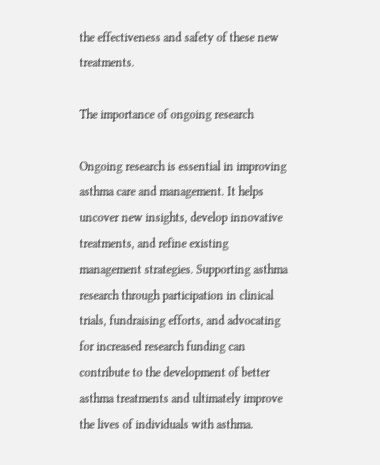the effectiveness and safety of these new treatments.

The importance of ongoing research

Ongoing research is essential in improving asthma care and management. It helps uncover new insights, develop innovative treatments, and refine existing management strategies. Supporting asthma research through participation in clinical trials, fundraising efforts, and advocating for increased research funding can contribute to the development of better asthma treatments and ultimately improve the lives of individuals with asthma.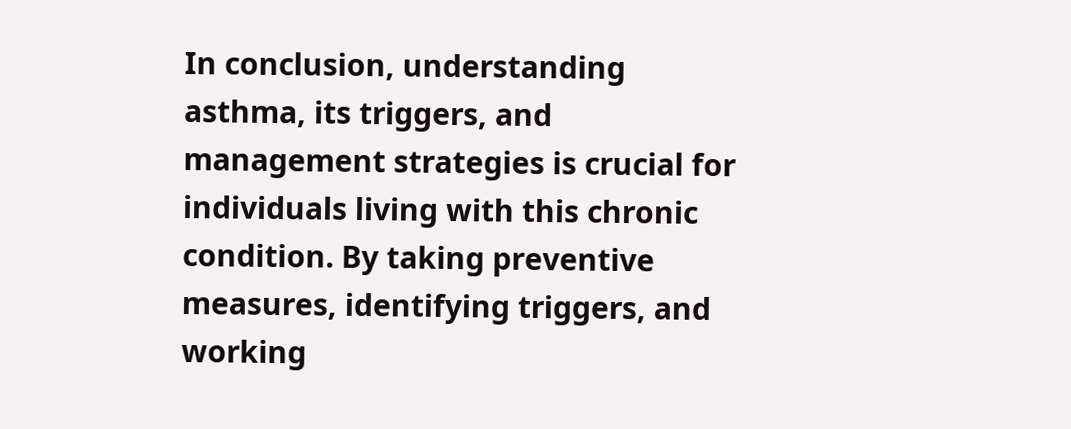In conclusion, understanding asthma, its triggers, and management strategies is crucial for individuals living with this chronic condition. By taking preventive measures, identifying triggers, and working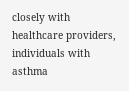closely with healthcare providers, individuals with asthma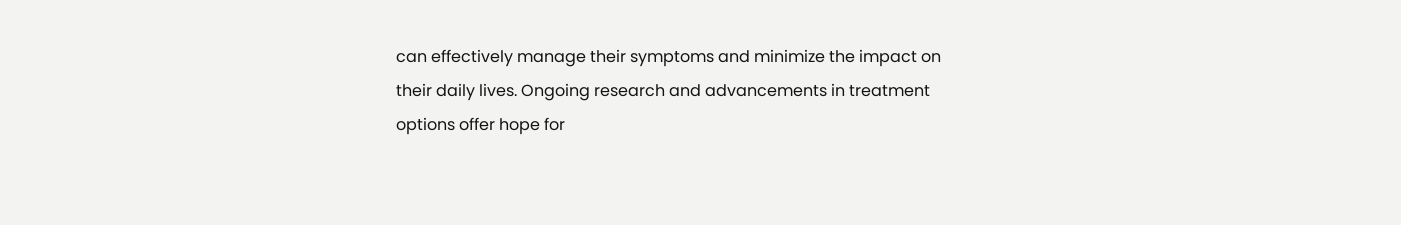can effectively manage their symptoms and minimize the impact on their daily lives. Ongoing research and advancements in treatment options offer hope for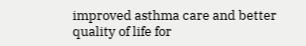improved asthma care and better quality of life for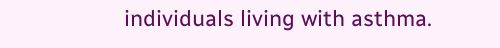individuals living with asthma.